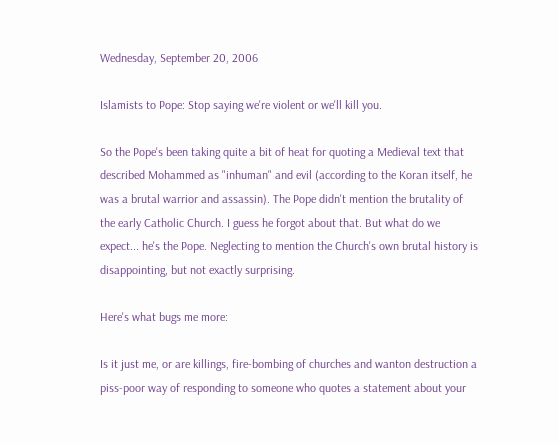Wednesday, September 20, 2006

Islamists to Pope: Stop saying we're violent or we'll kill you.

So the Pope's been taking quite a bit of heat for quoting a Medieval text that described Mohammed as "inhuman" and evil (according to the Koran itself, he was a brutal warrior and assassin). The Pope didn't mention the brutality of the early Catholic Church. I guess he forgot about that. But what do we expect... he's the Pope. Neglecting to mention the Church's own brutal history is disappointing, but not exactly surprising.

Here's what bugs me more:

Is it just me, or are killings, fire-bombing of churches and wanton destruction a piss-poor way of responding to someone who quotes a statement about your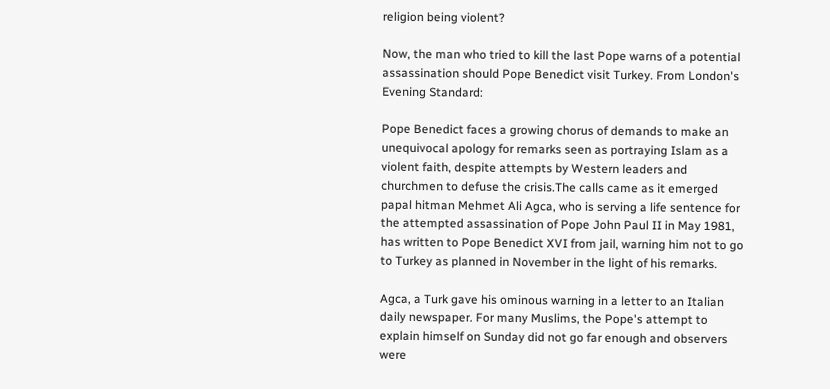religion being violent?

Now, the man who tried to kill the last Pope warns of a potential assassination should Pope Benedict visit Turkey. From London's Evening Standard:

Pope Benedict faces a growing chorus of demands to make an unequivocal apology for remarks seen as portraying Islam as a violent faith, despite attempts by Western leaders and churchmen to defuse the crisis.The calls came as it emerged papal hitman Mehmet Ali Agca, who is serving a life sentence for the attempted assassination of Pope John Paul II in May 1981, has written to Pope Benedict XVI from jail, warning him not to go to Turkey as planned in November in the light of his remarks.

Agca, a Turk gave his ominous warning in a letter to an Italian daily newspaper. For many Muslims, the Pope's attempt to explain himself on Sunday did not go far enough and observers were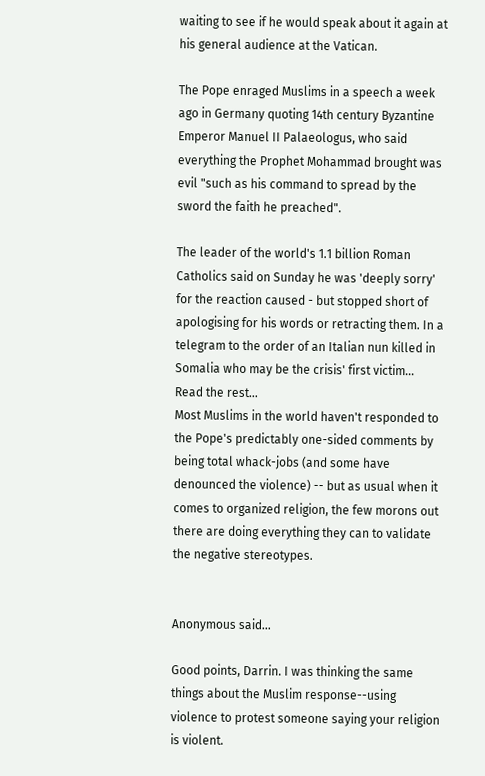waiting to see if he would speak about it again at his general audience at the Vatican.

The Pope enraged Muslims in a speech a week ago in Germany quoting 14th century Byzantine Emperor Manuel II Palaeologus, who said everything the Prophet Mohammad brought was evil "such as his command to spread by the sword the faith he preached".

The leader of the world's 1.1 billion Roman Catholics said on Sunday he was 'deeply sorry' for the reaction caused - but stopped short of apologising for his words or retracting them. In a telegram to the order of an Italian nun killed in Somalia who may be the crisis' first victim...
Read the rest...
Most Muslims in the world haven't responded to the Pope's predictably one-sided comments by being total whack-jobs (and some have denounced the violence) -- but as usual when it comes to organized religion, the few morons out there are doing everything they can to validate the negative stereotypes.


Anonymous said...

Good points, Darrin. I was thinking the same things about the Muslim response--using violence to protest someone saying your religion is violent.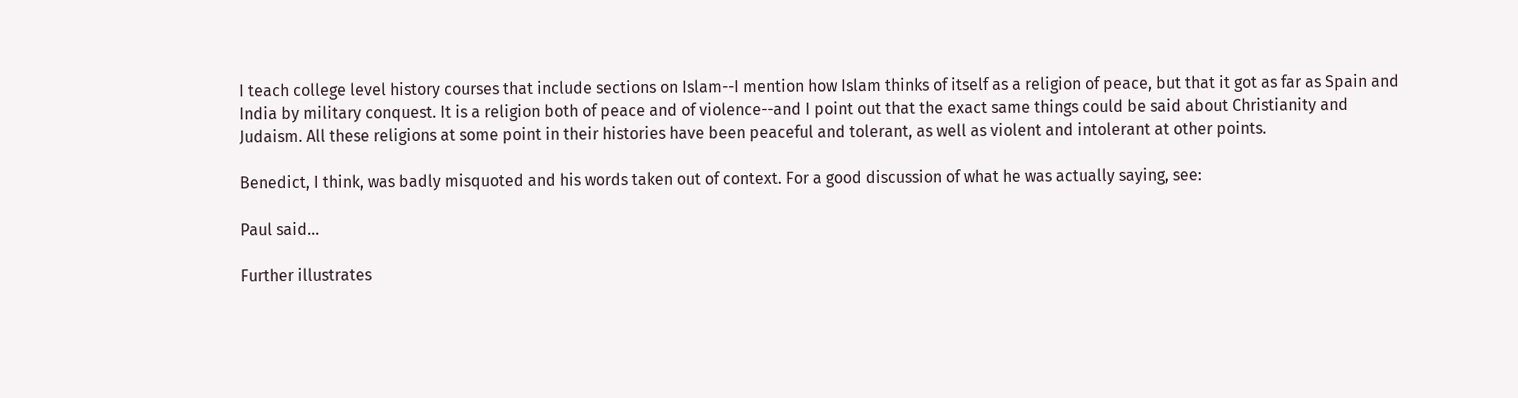I teach college level history courses that include sections on Islam--I mention how Islam thinks of itself as a religion of peace, but that it got as far as Spain and India by military conquest. It is a religion both of peace and of violence--and I point out that the exact same things could be said about Christianity and Judaism. All these religions at some point in their histories have been peaceful and tolerant, as well as violent and intolerant at other points.

Benedict, I think, was badly misquoted and his words taken out of context. For a good discussion of what he was actually saying, see:

Paul said...

Further illustrates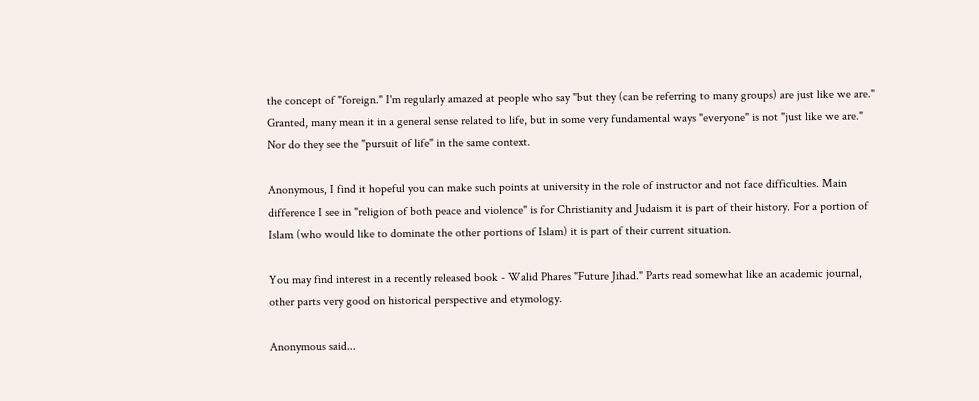the concept of "foreign." I'm regularly amazed at people who say "but they (can be referring to many groups) are just like we are." Granted, many mean it in a general sense related to life, but in some very fundamental ways "everyone" is not "just like we are." Nor do they see the "pursuit of life" in the same context.

Anonymous, I find it hopeful you can make such points at university in the role of instructor and not face difficulties. Main difference I see in "religion of both peace and violence" is for Christianity and Judaism it is part of their history. For a portion of Islam (who would like to dominate the other portions of Islam) it is part of their current situation.

You may find interest in a recently released book - Walid Phares "Future Jihad." Parts read somewhat like an academic journal, other parts very good on historical perspective and etymology.

Anonymous said...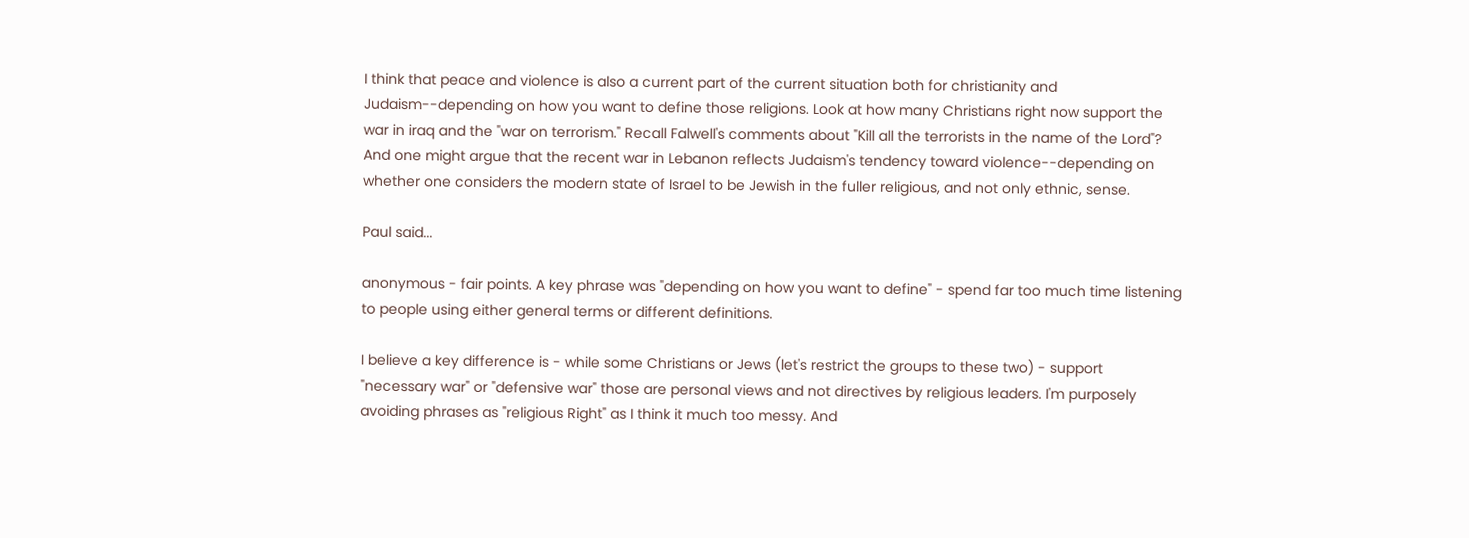I think that peace and violence is also a current part of the current situation both for christianity and Judaism--depending on how you want to define those religions. Look at how many Christians right now support the war in iraq and the "war on terrorism." Recall Falwell's comments about "Kill all the terrorists in the name of the Lord"? And one might argue that the recent war in Lebanon reflects Judaism's tendency toward violence--depending on whether one considers the modern state of Israel to be Jewish in the fuller religious, and not only ethnic, sense.

Paul said...

anonymous - fair points. A key phrase was "depending on how you want to define" - spend far too much time listening to people using either general terms or different definitions.

I believe a key difference is - while some Christians or Jews (let's restrict the groups to these two) - support "necessary war" or "defensive war" those are personal views and not directives by religious leaders. I'm purposely avoiding phrases as "religious Right" as I think it much too messy. And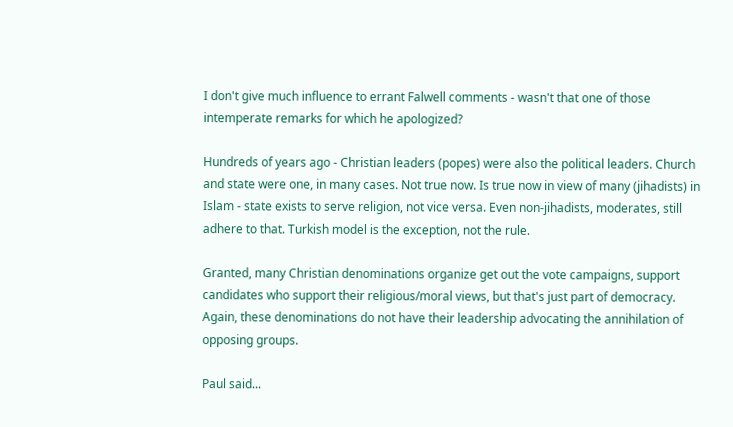I don't give much influence to errant Falwell comments - wasn't that one of those intemperate remarks for which he apologized?

Hundreds of years ago - Christian leaders (popes) were also the political leaders. Church and state were one, in many cases. Not true now. Is true now in view of many (jihadists) in Islam - state exists to serve religion, not vice versa. Even non-jihadists, moderates, still adhere to that. Turkish model is the exception, not the rule.

Granted, many Christian denominations organize get out the vote campaigns, support candidates who support their religious/moral views, but that's just part of democracy. Again, these denominations do not have their leadership advocating the annihilation of opposing groups.

Paul said...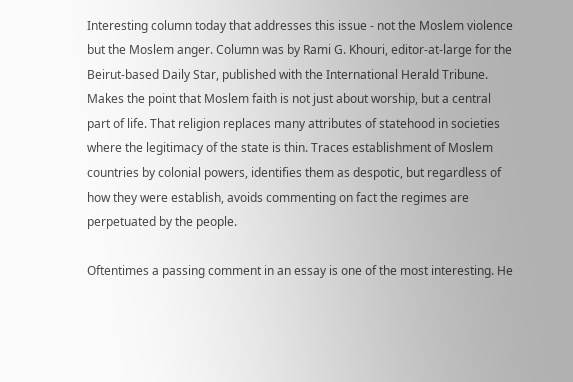Interesting column today that addresses this issue - not the Moslem violence but the Moslem anger. Column was by Rami G. Khouri, editor-at-large for the Beirut-based Daily Star, published with the International Herald Tribune. Makes the point that Moslem faith is not just about worship, but a central part of life. That religion replaces many attributes of statehood in societies where the legitimacy of the state is thin. Traces establishment of Moslem countries by colonial powers, identifies them as despotic, but regardless of how they were establish, avoids commenting on fact the regimes are perpetuated by the people.

Oftentimes a passing comment in an essay is one of the most interesting. He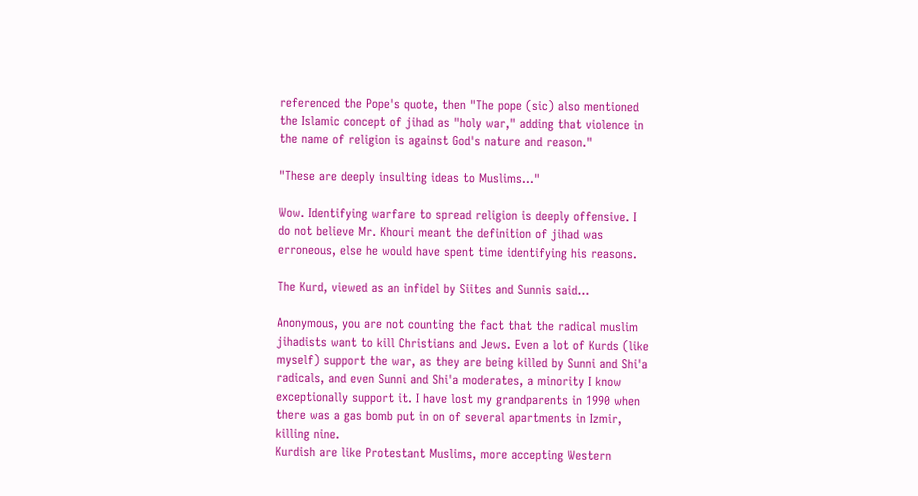referenced the Pope's quote, then "The pope (sic) also mentioned the Islamic concept of jihad as "holy war," adding that violence in the name of religion is against God's nature and reason."

"These are deeply insulting ideas to Muslims..."

Wow. Identifying warfare to spread religion is deeply offensive. I do not believe Mr. Khouri meant the definition of jihad was erroneous, else he would have spent time identifying his reasons.

The Kurd, viewed as an infidel by Siites and Sunnis said...

Anonymous, you are not counting the fact that the radical muslim jihadists want to kill Christians and Jews. Even a lot of Kurds (like myself) support the war, as they are being killed by Sunni and Shi'a radicals, and even Sunni and Shi'a moderates, a minority I know exceptionally support it. I have lost my grandparents in 1990 when there was a gas bomb put in on of several apartments in Izmir, killing nine.
Kurdish are like Protestant Muslims, more accepting Western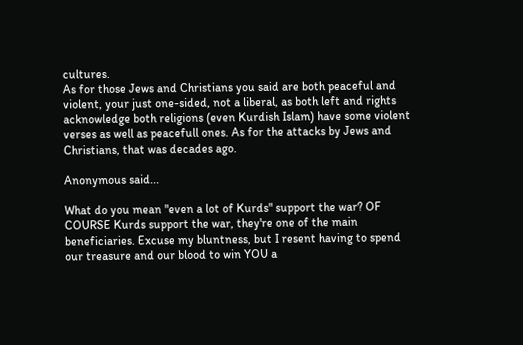cultures.
As for those Jews and Christians you said are both peaceful and violent, your just one-sided, not a liberal, as both left and rights acknowledge both religions (even Kurdish Islam) have some violent verses as well as peacefull ones. As for the attacks by Jews and Christians, that was decades ago.

Anonymous said...

What do you mean "even a lot of Kurds" support the war? OF COURSE Kurds support the war, they're one of the main beneficiaries. Excuse my bluntness, but I resent having to spend our treasure and our blood to win YOU a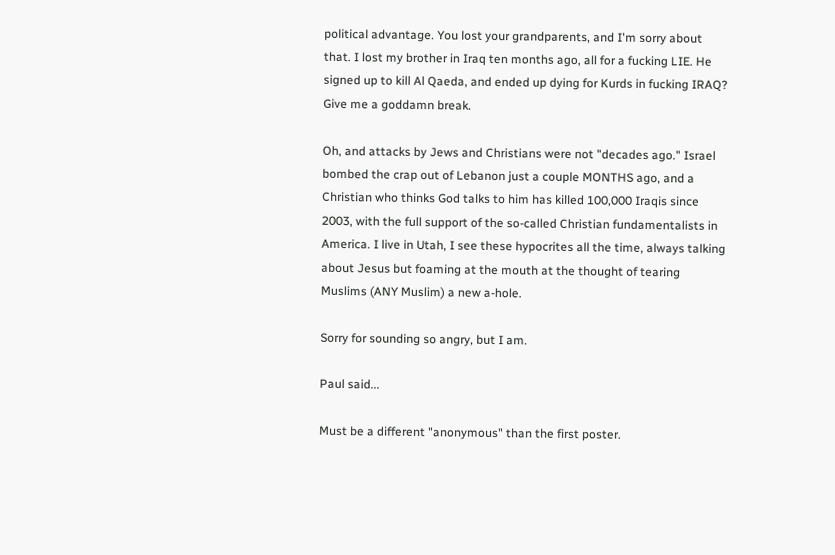political advantage. You lost your grandparents, and I'm sorry about that. I lost my brother in Iraq ten months ago, all for a fucking LIE. He signed up to kill Al Qaeda, and ended up dying for Kurds in fucking IRAQ? Give me a goddamn break.

Oh, and attacks by Jews and Christians were not "decades ago." Israel bombed the crap out of Lebanon just a couple MONTHS ago, and a Christian who thinks God talks to him has killed 100,000 Iraqis since 2003, with the full support of the so-called Christian fundamentalists in America. I live in Utah, I see these hypocrites all the time, always talking about Jesus but foaming at the mouth at the thought of tearing Muslims (ANY Muslim) a new a-hole.

Sorry for sounding so angry, but I am.

Paul said...

Must be a different "anonymous" than the first poster.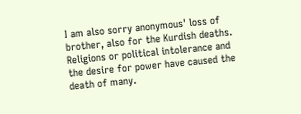I am also sorry anonymous' loss of brother, also for the Kurdish deaths. Religions or political intolerance and the desire for power have caused the death of many.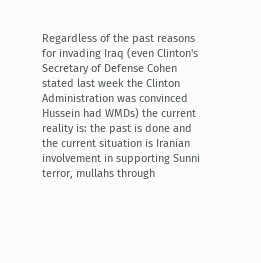Regardless of the past reasons for invading Iraq (even Clinton's Secretary of Defense Cohen stated last week the Clinton Administration was convinced Hussein had WMDs) the current reality is: the past is done and the current situation is Iranian involvement in supporting Sunni terror, mullahs through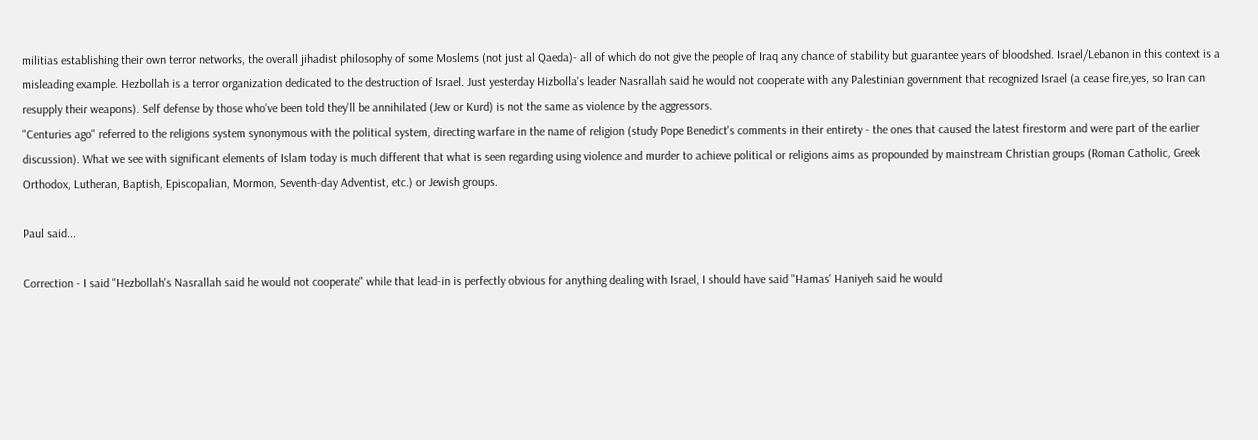militias establishing their own terror networks, the overall jihadist philosophy of some Moslems (not just al Qaeda)- all of which do not give the people of Iraq any chance of stability but guarantee years of bloodshed. Israel/Lebanon in this context is a misleading example. Hezbollah is a terror organization dedicated to the destruction of Israel. Just yesterday Hizbolla's leader Nasrallah said he would not cooperate with any Palestinian government that recognized Israel (a cease fire,yes, so Iran can resupply their weapons). Self defense by those who've been told they'll be annihilated (Jew or Kurd) is not the same as violence by the aggressors.
"Centuries ago" referred to the religions system synonymous with the political system, directing warfare in the name of religion (study Pope Benedict's comments in their entirety - the ones that caused the latest firestorm and were part of the earlier discussion). What we see with significant elements of Islam today is much different that what is seen regarding using violence and murder to achieve political or religions aims as propounded by mainstream Christian groups (Roman Catholic, Greek Orthodox, Lutheran, Baptish, Episcopalian, Mormon, Seventh-day Adventist, etc.) or Jewish groups.

Paul said...

Correction - I said "Hezbollah's Nasrallah said he would not cooperate" while that lead-in is perfectly obvious for anything dealing with Israel, I should have said "Hamas' Haniyeh said he would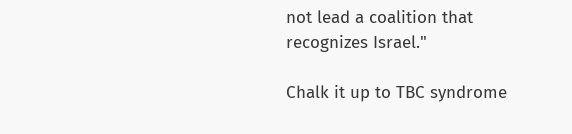not lead a coalition that recognizes Israel."

Chalk it up to TBC syndrome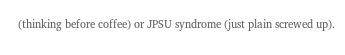(thinking before coffee) or JPSU syndrome (just plain screwed up).